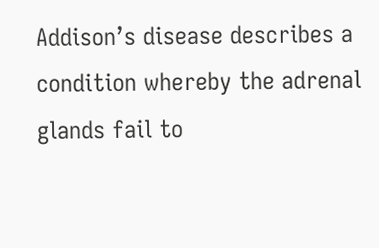Addison’s disease describes a condition whereby the adrenal glands fail to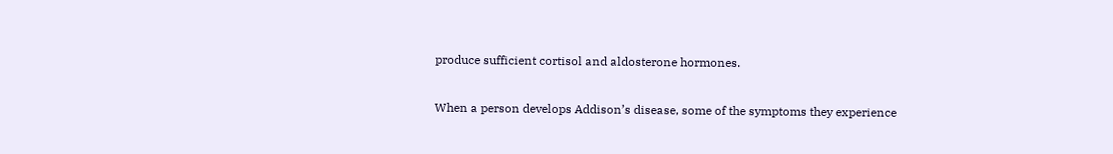produce sufficient cortisol and aldosterone hormones.

When a person develops Addison’s disease, some of the symptoms they experience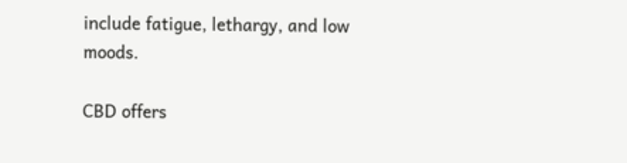include fatigue, lethargy, and low moods.

CBD offers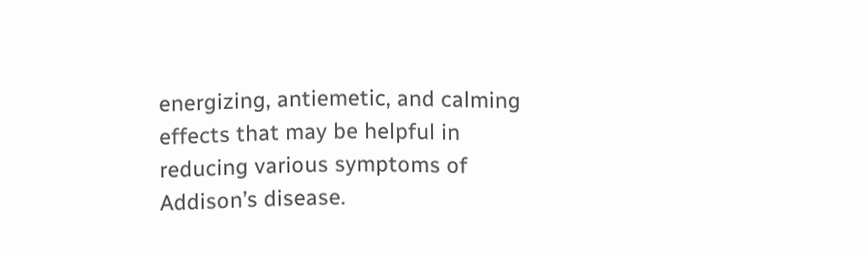energizing, antiemetic, and calming effects that may be helpful in reducing various symptoms of Addison’s disease.